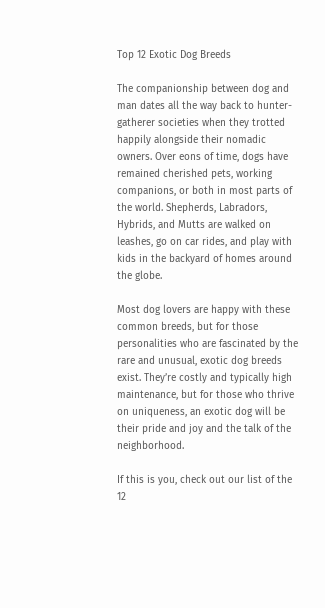Top 12 Exotic Dog Breeds

The companionship between dog and man dates all the way back to hunter-gatherer societies when they trotted happily alongside their nomadic owners. Over eons of time, dogs have remained cherished pets, working companions, or both in most parts of the world. Shepherds, Labradors, Hybrids, and Mutts are walked on leashes, go on car rides, and play with kids in the backyard of homes around the globe.

Most dog lovers are happy with these common breeds, but for those personalities who are fascinated by the rare and unusual, exotic dog breeds exist. They’re costly and typically high maintenance, but for those who thrive on uniqueness, an exotic dog will be their pride and joy and the talk of the neighborhood.

If this is you, check out our list of the 12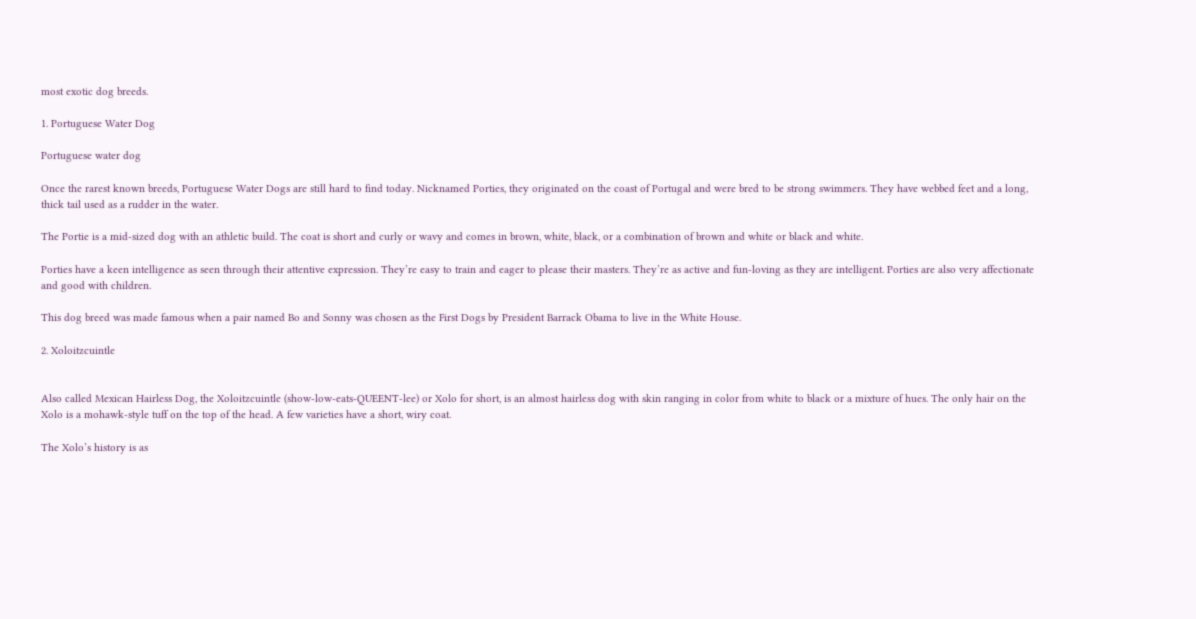most exotic dog breeds.

1. Portuguese Water Dog

Portuguese water dog

Once the rarest known breeds, Portuguese Water Dogs are still hard to find today. Nicknamed Porties, they originated on the coast of Portugal and were bred to be strong swimmers. They have webbed feet and a long, thick tail used as a rudder in the water.

The Portie is a mid-sized dog with an athletic build. The coat is short and curly or wavy and comes in brown, white, black, or a combination of brown and white or black and white.

Porties have a keen intelligence as seen through their attentive expression. They’re easy to train and eager to please their masters. They’re as active and fun-loving as they are intelligent. Porties are also very affectionate and good with children.

This dog breed was made famous when a pair named Bo and Sonny was chosen as the First Dogs by President Barrack Obama to live in the White House.

2. Xoloitzcuintle


Also called Mexican Hairless Dog, the Xoloitzcuintle (show-low-eats-QUEENT-lee) or Xolo for short, is an almost hairless dog with skin ranging in color from white to black or a mixture of hues. The only hair on the Xolo is a mohawk-style tuff on the top of the head. A few varieties have a short, wiry coat.

The Xolo’s history is as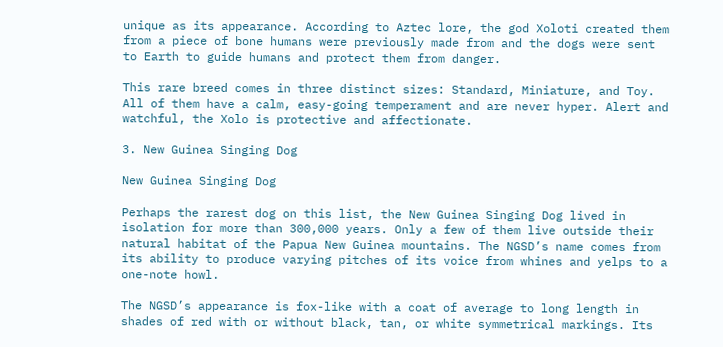unique as its appearance. According to Aztec lore, the god Xoloti created them from a piece of bone humans were previously made from and the dogs were sent to Earth to guide humans and protect them from danger.

This rare breed comes in three distinct sizes: Standard, Miniature, and Toy. All of them have a calm, easy-going temperament and are never hyper. Alert and watchful, the Xolo is protective and affectionate.

3. New Guinea Singing Dog

New Guinea Singing Dog

Perhaps the rarest dog on this list, the New Guinea Singing Dog lived in isolation for more than 300,000 years. Only a few of them live outside their natural habitat of the Papua New Guinea mountains. The NGSD’s name comes from its ability to produce varying pitches of its voice from whines and yelps to a one-note howl.

The NGSD’s appearance is fox-like with a coat of average to long length in shades of red with or without black, tan, or white symmetrical markings. Its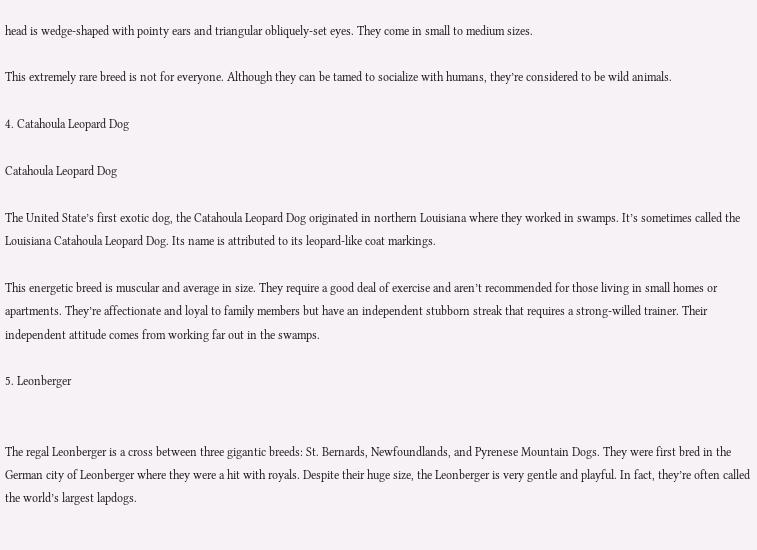head is wedge-shaped with pointy ears and triangular obliquely-set eyes. They come in small to medium sizes.

This extremely rare breed is not for everyone. Although they can be tamed to socialize with humans, they’re considered to be wild animals.

4. Catahoula Leopard Dog

Catahoula Leopard Dog

The United State’s first exotic dog, the Catahoula Leopard Dog originated in northern Louisiana where they worked in swamps. It’s sometimes called the Louisiana Catahoula Leopard Dog. Its name is attributed to its leopard-like coat markings.

This energetic breed is muscular and average in size. They require a good deal of exercise and aren’t recommended for those living in small homes or apartments. They’re affectionate and loyal to family members but have an independent stubborn streak that requires a strong-willed trainer. Their independent attitude comes from working far out in the swamps.

5. Leonberger


The regal Leonberger is a cross between three gigantic breeds: St. Bernards, Newfoundlands, and Pyrenese Mountain Dogs. They were first bred in the German city of Leonberger where they were a hit with royals. Despite their huge size, the Leonberger is very gentle and playful. In fact, they’re often called the world’s largest lapdogs.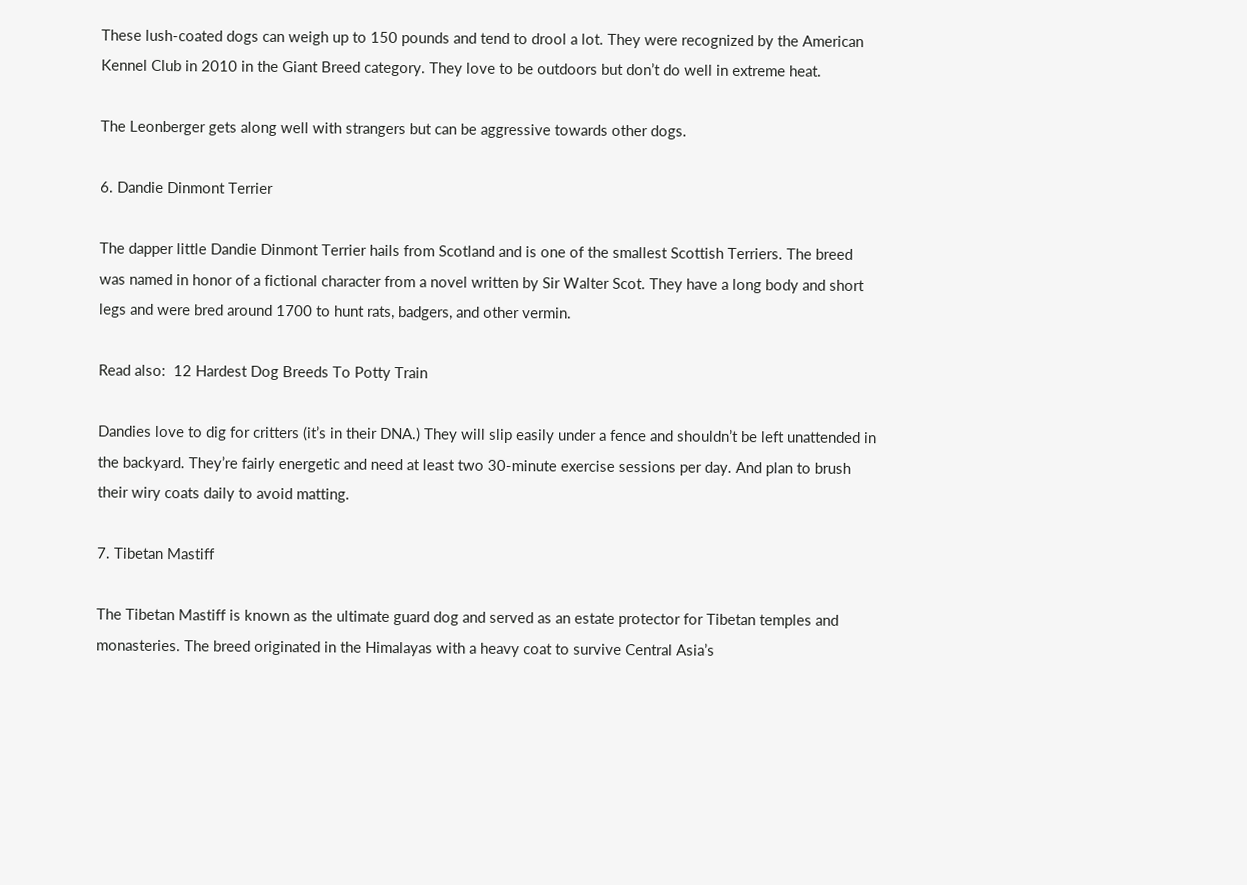These lush-coated dogs can weigh up to 150 pounds and tend to drool a lot. They were recognized by the American Kennel Club in 2010 in the Giant Breed category. They love to be outdoors but don’t do well in extreme heat.

The Leonberger gets along well with strangers but can be aggressive towards other dogs.

6. Dandie Dinmont Terrier

The dapper little Dandie Dinmont Terrier hails from Scotland and is one of the smallest Scottish Terriers. The breed was named in honor of a fictional character from a novel written by Sir Walter Scot. They have a long body and short legs and were bred around 1700 to hunt rats, badgers, and other vermin.

Read also:  12 Hardest Dog Breeds To Potty Train

Dandies love to dig for critters (it’s in their DNA.) They will slip easily under a fence and shouldn’t be left unattended in the backyard. They’re fairly energetic and need at least two 30-minute exercise sessions per day. And plan to brush their wiry coats daily to avoid matting.

7. Tibetan Mastiff

The Tibetan Mastiff is known as the ultimate guard dog and served as an estate protector for Tibetan temples and monasteries. The breed originated in the Himalayas with a heavy coat to survive Central Asia’s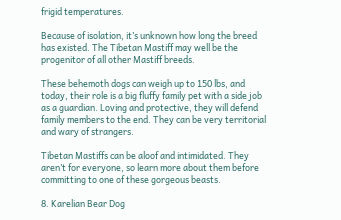frigid temperatures.

Because of isolation, it’s unknown how long the breed has existed. The Tibetan Mastiff may well be the progenitor of all other Mastiff breeds.

These behemoth dogs can weigh up to 150 lbs, and today, their role is a big fluffy family pet with a side job as a guardian. Loving and protective, they will defend family members to the end. They can be very territorial and wary of strangers.

Tibetan Mastiffs can be aloof and intimidated. They aren’t for everyone, so learn more about them before committing to one of these gorgeous beasts.

8. Karelian Bear Dog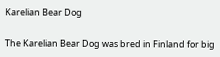Karelian Bear Dog

The Karelian Bear Dog was bred in Finland for big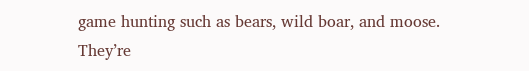game hunting such as bears, wild boar, and moose. They’re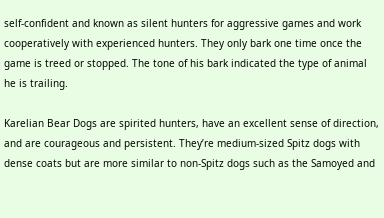self-confident and known as silent hunters for aggressive games and work cooperatively with experienced hunters. They only bark one time once the game is treed or stopped. The tone of his bark indicated the type of animal he is trailing.

Karelian Bear Dogs are spirited hunters, have an excellent sense of direction, and are courageous and persistent. They’re medium-sized Spitz dogs with dense coats but are more similar to non-Spitz dogs such as the Samoyed and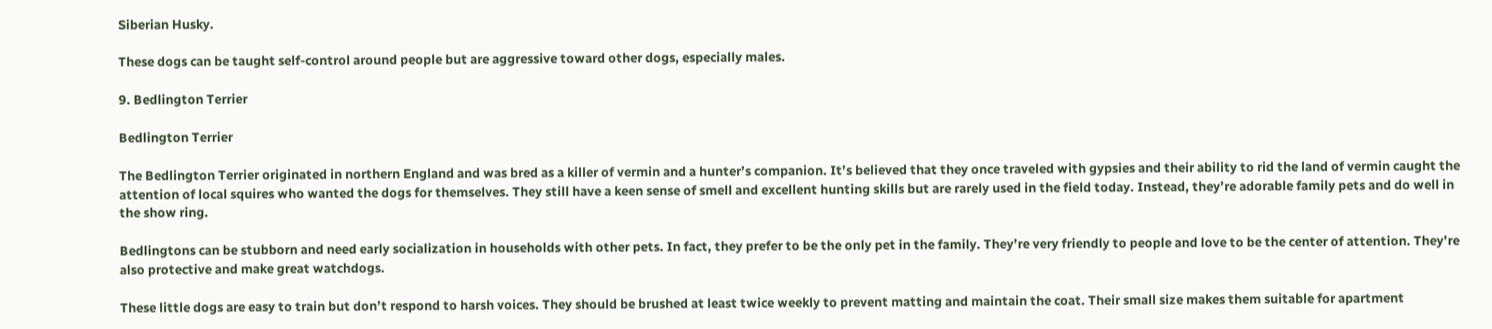Siberian Husky.

These dogs can be taught self-control around people but are aggressive toward other dogs, especially males.

9. Bedlington Terrier

Bedlington Terrier

The Bedlington Terrier originated in northern England and was bred as a killer of vermin and a hunter’s companion. It’s believed that they once traveled with gypsies and their ability to rid the land of vermin caught the attention of local squires who wanted the dogs for themselves. They still have a keen sense of smell and excellent hunting skills but are rarely used in the field today. Instead, they’re adorable family pets and do well in the show ring.

Bedlingtons can be stubborn and need early socialization in households with other pets. In fact, they prefer to be the only pet in the family. They’re very friendly to people and love to be the center of attention. They’re also protective and make great watchdogs.

These little dogs are easy to train but don’t respond to harsh voices. They should be brushed at least twice weekly to prevent matting and maintain the coat. Their small size makes them suitable for apartment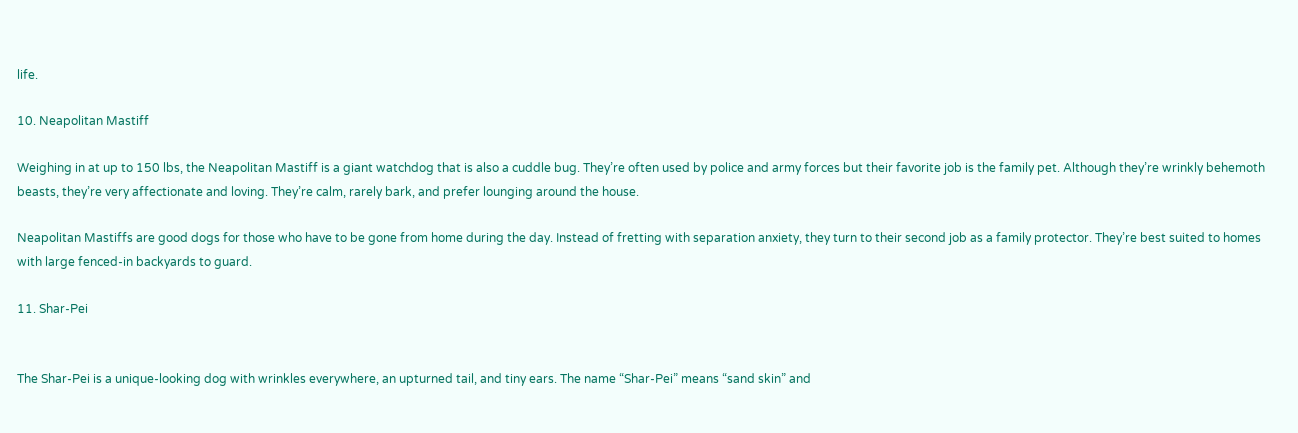life.

10. Neapolitan Mastiff

Weighing in at up to 150 lbs, the Neapolitan Mastiff is a giant watchdog that is also a cuddle bug. They’re often used by police and army forces but their favorite job is the family pet. Although they’re wrinkly behemoth beasts, they’re very affectionate and loving. They’re calm, rarely bark, and prefer lounging around the house.

Neapolitan Mastiffs are good dogs for those who have to be gone from home during the day. Instead of fretting with separation anxiety, they turn to their second job as a family protector. They’re best suited to homes with large fenced-in backyards to guard.

11. Shar-Pei


The Shar-Pei is a unique-looking dog with wrinkles everywhere, an upturned tail, and tiny ears. The name “Shar-Pei” means “sand skin” and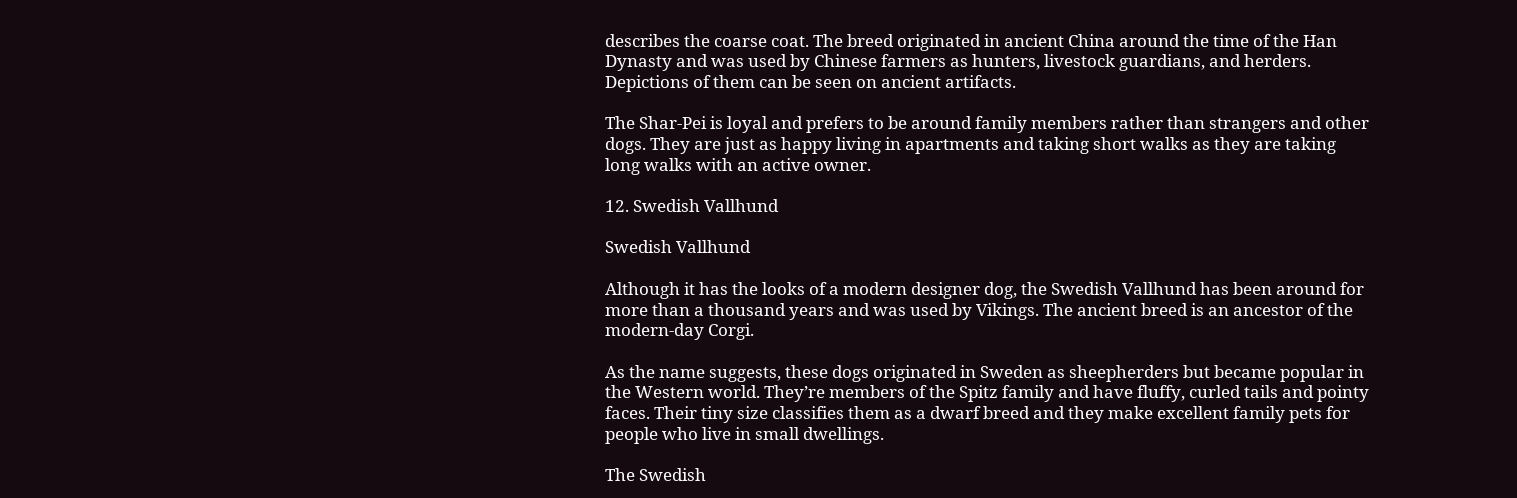describes the coarse coat. The breed originated in ancient China around the time of the Han Dynasty and was used by Chinese farmers as hunters, livestock guardians, and herders. Depictions of them can be seen on ancient artifacts.

The Shar-Pei is loyal and prefers to be around family members rather than strangers and other dogs. They are just as happy living in apartments and taking short walks as they are taking long walks with an active owner.

12. Swedish Vallhund

Swedish Vallhund

Although it has the looks of a modern designer dog, the Swedish Vallhund has been around for more than a thousand years and was used by Vikings. The ancient breed is an ancestor of the modern-day Corgi.

As the name suggests, these dogs originated in Sweden as sheepherders but became popular in the Western world. They’re members of the Spitz family and have fluffy, curled tails and pointy faces. Their tiny size classifies them as a dwarf breed and they make excellent family pets for people who live in small dwellings.

The Swedish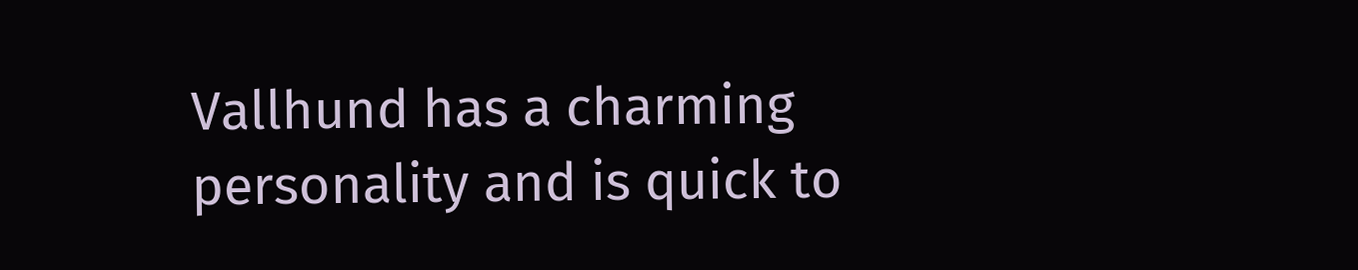Vallhund has a charming personality and is quick to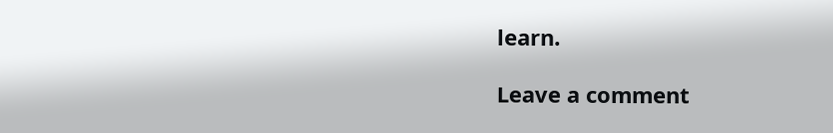learn.

Leave a comment